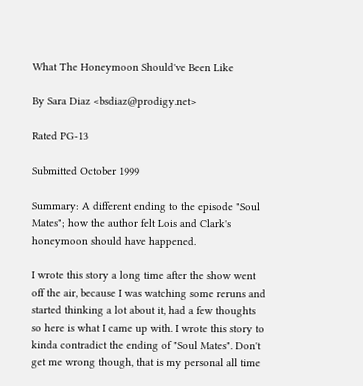What The Honeymoon Should've Been Like

By Sara Diaz <bsdiaz@prodigy.net>

Rated PG-13

Submitted October 1999

Summary: A different ending to the episode "Soul Mates"; how the author felt Lois and Clark's honeymoon should have happened.

I wrote this story a long time after the show went off the air, because I was watching some reruns and started thinking a lot about it, had a few thoughts so here is what I came up with. I wrote this story to kinda contradict the ending of "Soul Mates". Don't get me wrong though, that is my personal all time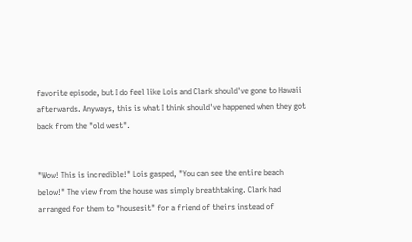favorite episode, but I do feel like Lois and Clark should've gone to Hawaii afterwards. Anyways, this is what I think should've happened when they got back from the "old west".


"Wow! This is incredible!" Lois gasped, "You can see the entire beach below!" The view from the house was simply breathtaking. Clark had arranged for them to "housesit" for a friend of theirs instead of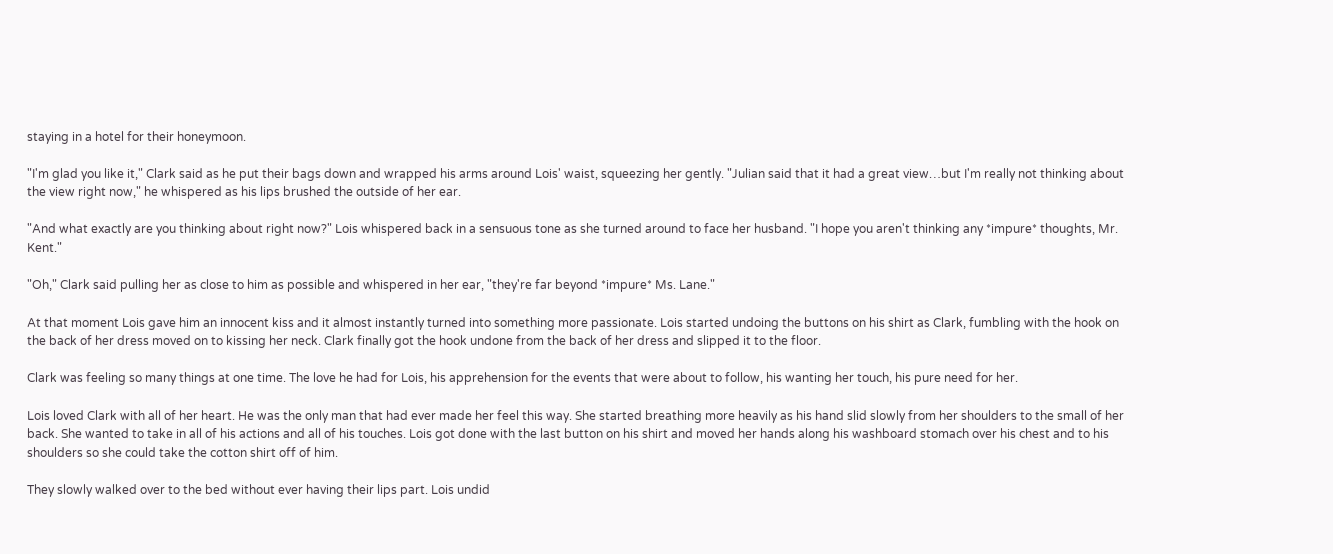staying in a hotel for their honeymoon.

"I'm glad you like it," Clark said as he put their bags down and wrapped his arms around Lois' waist, squeezing her gently. "Julian said that it had a great view…but I'm really not thinking about the view right now," he whispered as his lips brushed the outside of her ear.

"And what exactly are you thinking about right now?" Lois whispered back in a sensuous tone as she turned around to face her husband. "I hope you aren't thinking any *impure* thoughts, Mr. Kent."

"Oh," Clark said pulling her as close to him as possible and whispered in her ear, "they're far beyond *impure* Ms. Lane."

At that moment Lois gave him an innocent kiss and it almost instantly turned into something more passionate. Lois started undoing the buttons on his shirt as Clark, fumbling with the hook on the back of her dress moved on to kissing her neck. Clark finally got the hook undone from the back of her dress and slipped it to the floor.

Clark was feeling so many things at one time. The love he had for Lois, his apprehension for the events that were about to follow, his wanting her touch, his pure need for her.

Lois loved Clark with all of her heart. He was the only man that had ever made her feel this way. She started breathing more heavily as his hand slid slowly from her shoulders to the small of her back. She wanted to take in all of his actions and all of his touches. Lois got done with the last button on his shirt and moved her hands along his washboard stomach over his chest and to his shoulders so she could take the cotton shirt off of him.

They slowly walked over to the bed without ever having their lips part. Lois undid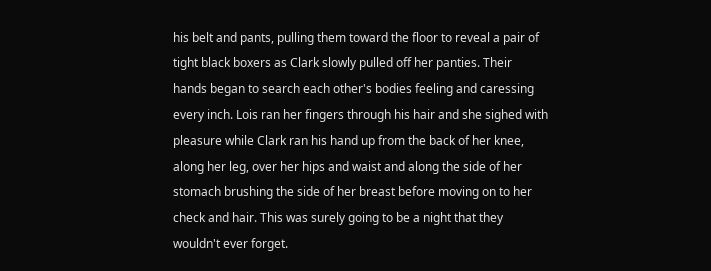his belt and pants, pulling them toward the floor to reveal a pair of tight black boxers as Clark slowly pulled off her panties. Their hands began to search each other's bodies feeling and caressing every inch. Lois ran her fingers through his hair and she sighed with pleasure while Clark ran his hand up from the back of her knee, along her leg, over her hips and waist and along the side of her stomach brushing the side of her breast before moving on to her check and hair. This was surely going to be a night that they wouldn't ever forget.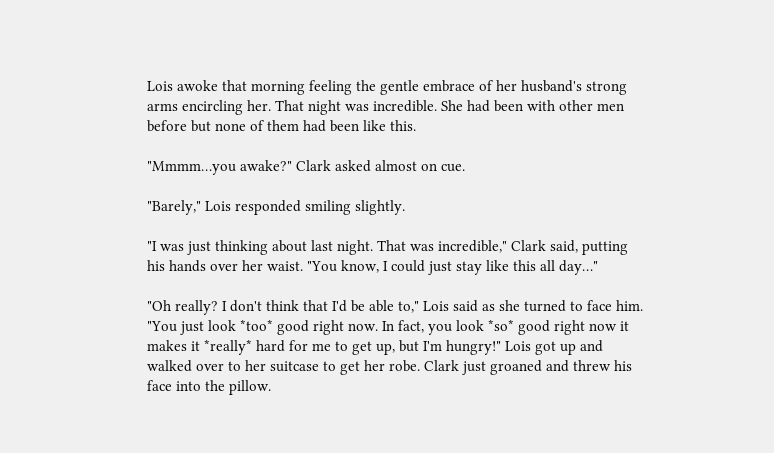Lois awoke that morning feeling the gentle embrace of her husband's strong arms encircling her. That night was incredible. She had been with other men before but none of them had been like this.

"Mmmm…you awake?" Clark asked almost on cue.

"Barely," Lois responded smiling slightly.

"I was just thinking about last night. That was incredible," Clark said, putting his hands over her waist. "You know, I could just stay like this all day…"

"Oh really? I don't think that I'd be able to," Lois said as she turned to face him. "You just look *too* good right now. In fact, you look *so* good right now it makes it *really* hard for me to get up, but I'm hungry!" Lois got up and walked over to her suitcase to get her robe. Clark just groaned and threw his face into the pillow.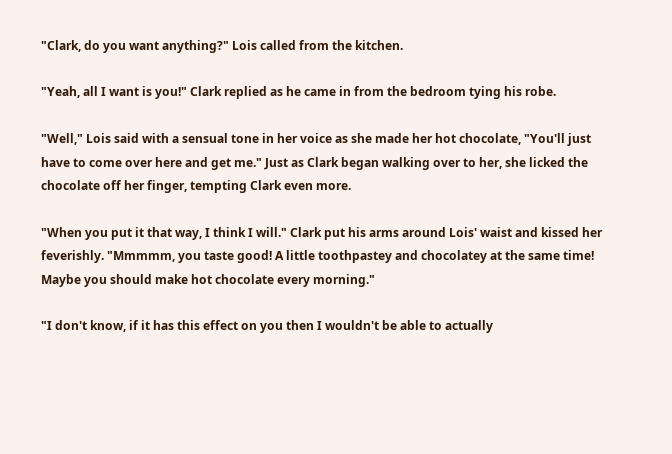"Clark, do you want anything?" Lois called from the kitchen.

"Yeah, all I want is you!" Clark replied as he came in from the bedroom tying his robe.

"Well," Lois said with a sensual tone in her voice as she made her hot chocolate, "You'll just have to come over here and get me." Just as Clark began walking over to her, she licked the chocolate off her finger, tempting Clark even more.

"When you put it that way, I think I will." Clark put his arms around Lois' waist and kissed her feverishly. "Mmmmm, you taste good! A little toothpastey and chocolatey at the same time! Maybe you should make hot chocolate every morning."

"I don't know, if it has this effect on you then I wouldn't be able to actually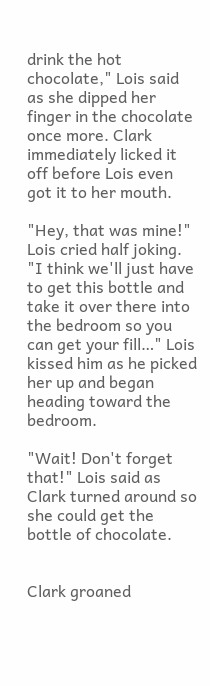drink the hot chocolate," Lois said as she dipped her finger in the chocolate once more. Clark immediately licked it off before Lois even got it to her mouth.

"Hey, that was mine!" Lois cried half joking. "I think we'll just have to get this bottle and take it over there into the bedroom so you can get your fill…" Lois kissed him as he picked her up and began heading toward the bedroom.

"Wait! Don't forget that!" Lois said as Clark turned around so she could get the bottle of chocolate.


Clark groaned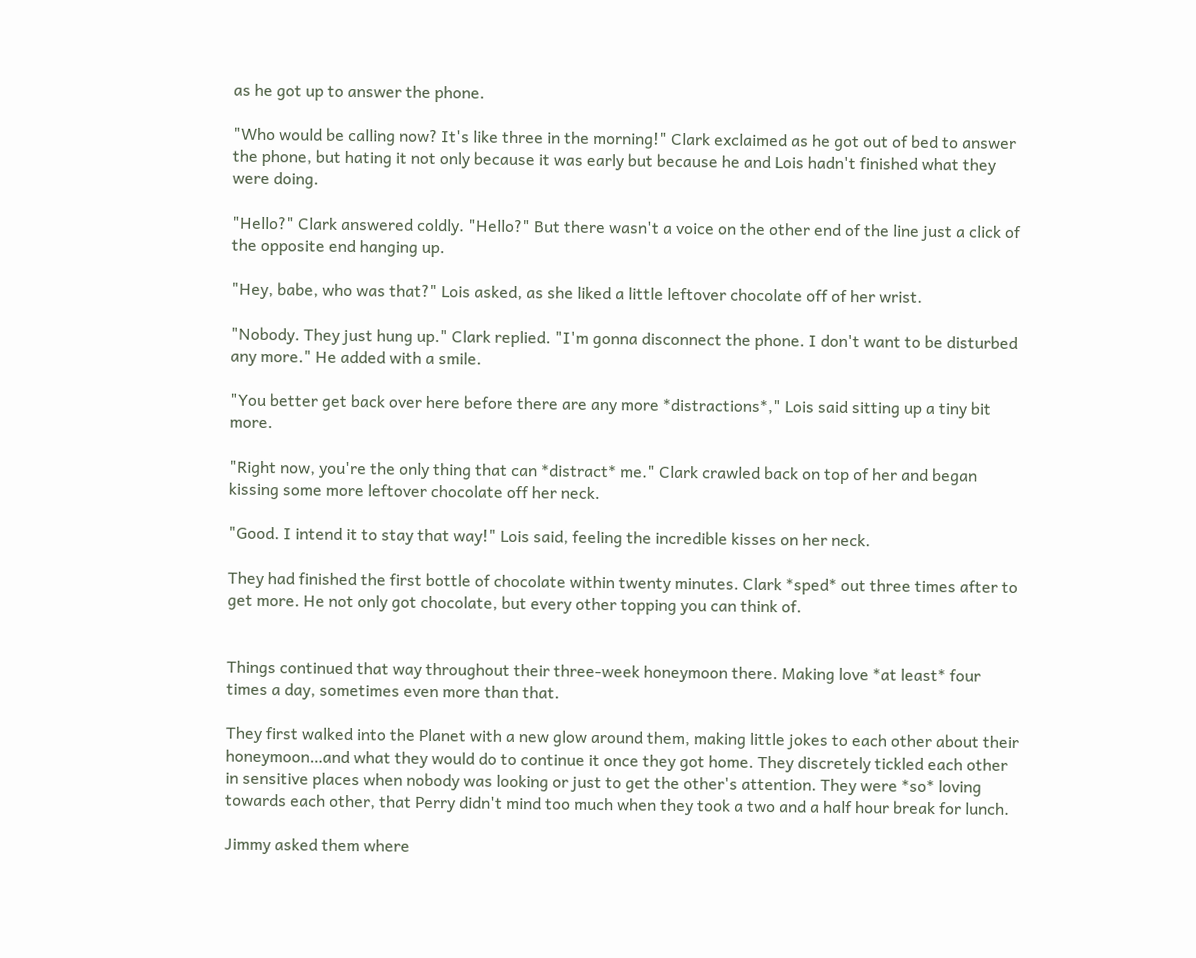as he got up to answer the phone.

"Who would be calling now? It's like three in the morning!" Clark exclaimed as he got out of bed to answer the phone, but hating it not only because it was early but because he and Lois hadn't finished what they were doing.

"Hello?" Clark answered coldly. "Hello?" But there wasn't a voice on the other end of the line just a click of the opposite end hanging up.

"Hey, babe, who was that?" Lois asked, as she liked a little leftover chocolate off of her wrist.

"Nobody. They just hung up." Clark replied. "I'm gonna disconnect the phone. I don't want to be disturbed any more." He added with a smile.

"You better get back over here before there are any more *distractions*," Lois said sitting up a tiny bit more.

"Right now, you're the only thing that can *distract* me." Clark crawled back on top of her and began kissing some more leftover chocolate off her neck.

"Good. I intend it to stay that way!" Lois said, feeling the incredible kisses on her neck.

They had finished the first bottle of chocolate within twenty minutes. Clark *sped* out three times after to get more. He not only got chocolate, but every other topping you can think of.


Things continued that way throughout their three-week honeymoon there. Making love *at least* four times a day, sometimes even more than that.

They first walked into the Planet with a new glow around them, making little jokes to each other about their honeymoon…and what they would do to continue it once they got home. They discretely tickled each other in sensitive places when nobody was looking or just to get the other's attention. They were *so* loving towards each other, that Perry didn't mind too much when they took a two and a half hour break for lunch.

Jimmy asked them where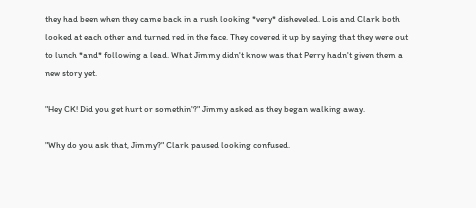they had been when they came back in a rush looking *very* disheveled. Lois and Clark both looked at each other and turned red in the face. They covered it up by saying that they were out to lunch *and* following a lead. What Jimmy didn't know was that Perry hadn't given them a new story yet.

"Hey CK! Did you get hurt or somethin'?" Jimmy asked as they began walking away.

"Why do you ask that, Jimmy?" Clark paused looking confused.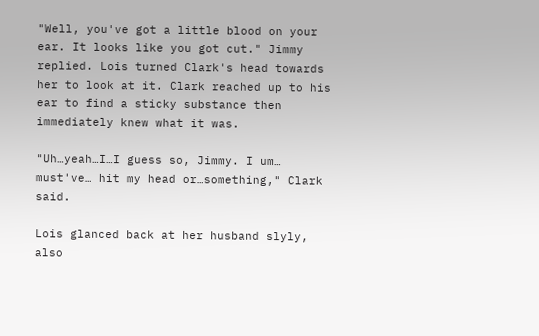"Well, you've got a little blood on your ear. It looks like you got cut." Jimmy replied. Lois turned Clark's head towards her to look at it. Clark reached up to his ear to find a sticky substance then immediately knew what it was.

"Uh…yeah…I…I guess so, Jimmy. I um… must've… hit my head or…something," Clark said.

Lois glanced back at her husband slyly, also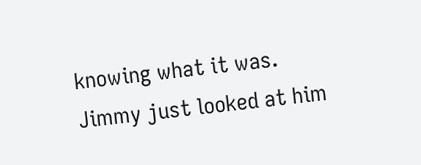knowing what it was. Jimmy just looked at him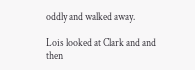oddly and walked away.

Lois looked at Clark and and then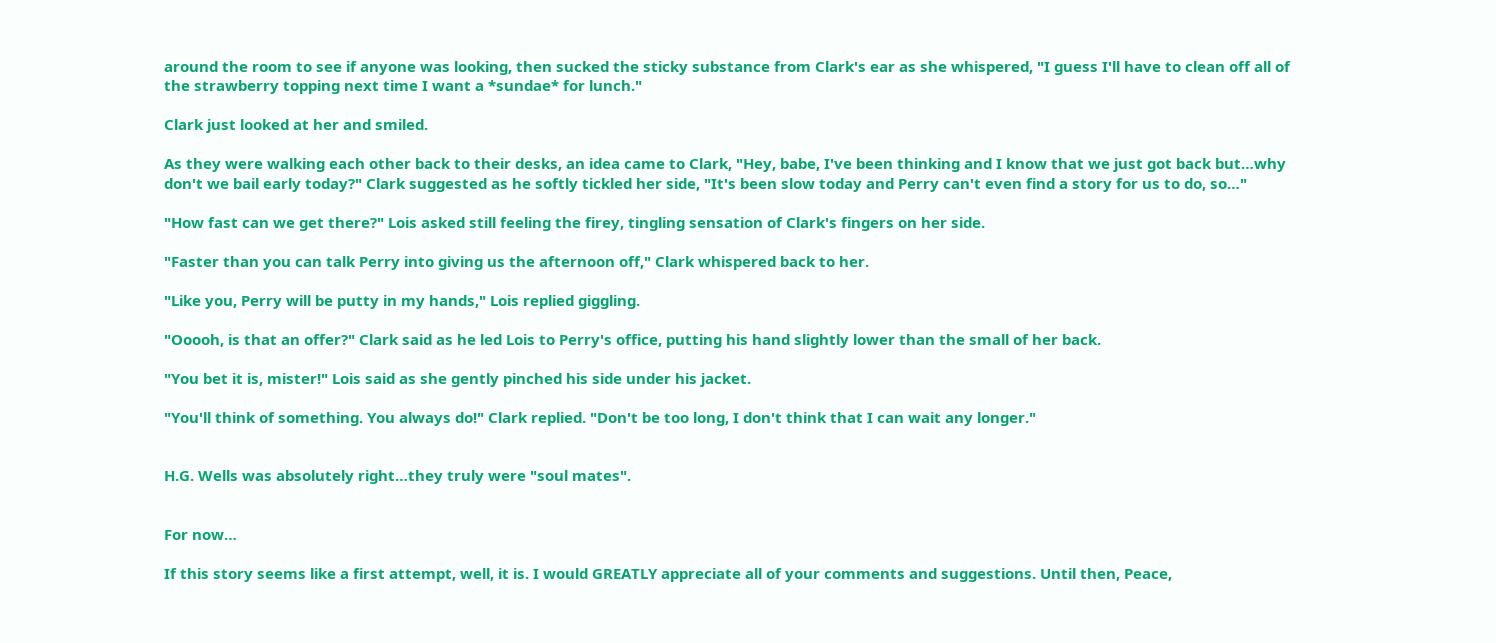around the room to see if anyone was looking, then sucked the sticky substance from Clark's ear as she whispered, "I guess I'll have to clean off all of the strawberry topping next time I want a *sundae* for lunch."

Clark just looked at her and smiled.

As they were walking each other back to their desks, an idea came to Clark, "Hey, babe, I've been thinking and I know that we just got back but…why don't we bail early today?" Clark suggested as he softly tickled her side, "It's been slow today and Perry can't even find a story for us to do, so…"

"How fast can we get there?" Lois asked still feeling the firey, tingling sensation of Clark's fingers on her side.

"Faster than you can talk Perry into giving us the afternoon off," Clark whispered back to her.

"Like you, Perry will be putty in my hands," Lois replied giggling.

"Ooooh, is that an offer?" Clark said as he led Lois to Perry's office, putting his hand slightly lower than the small of her back.

"You bet it is, mister!" Lois said as she gently pinched his side under his jacket.

"You'll think of something. You always do!" Clark replied. "Don't be too long, I don't think that I can wait any longer."


H.G. Wells was absolutely right…they truly were "soul mates".


For now…

If this story seems like a first attempt, well, it is. I would GREATLY appreciate all of your comments and suggestions. Until then, Peace,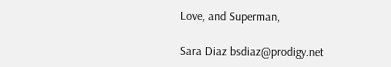Love, and Superman,

Sara Diaz bsdiaz@prodigy.net